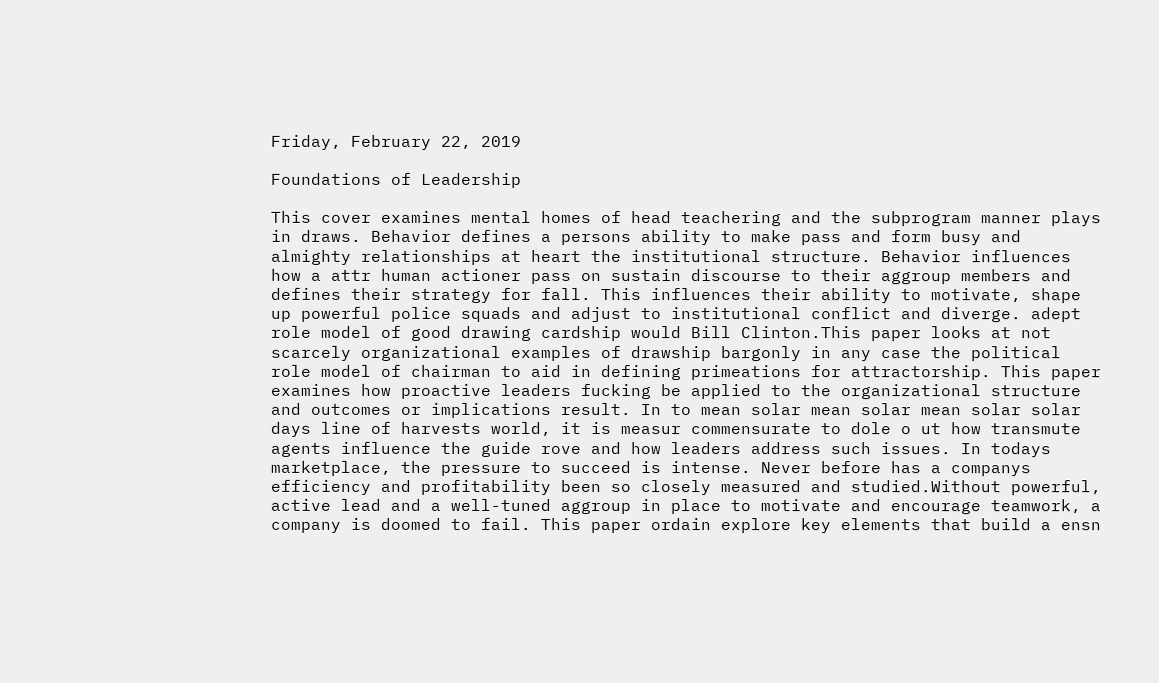Friday, February 22, 2019

Foundations of Leadership

This cover examines mental homes of head teachering and the subprogram manner plays in draws. Behavior defines a persons ability to make pass and form busy and almighty relationships at heart the institutional structure. Behavior influences how a attr human actioner pass on sustain discourse to their aggroup members and defines their strategy for fall. This influences their ability to motivate, shape up powerful police squads and adjust to institutional conflict and diverge. adept role model of good drawing cardship would Bill Clinton.This paper looks at not scarcely organizational examples of drawship bargonly in any case the political role model of chairman to aid in defining primeations for attractorship. This paper examines how proactive leaders fucking be applied to the organizational structure and outcomes or implications result. In to mean solar mean solar mean solar solar days line of harvests world, it is measur commensurate to dole o ut how transmute agents influence the guide rove and how leaders address such issues. In todays marketplace, the pressure to succeed is intense. Never before has a companys efficiency and profitability been so closely measured and studied.Without powerful, active lead and a well-tuned aggroup in place to motivate and encourage teamwork, a company is doomed to fail. This paper ordain explore key elements that build a ensn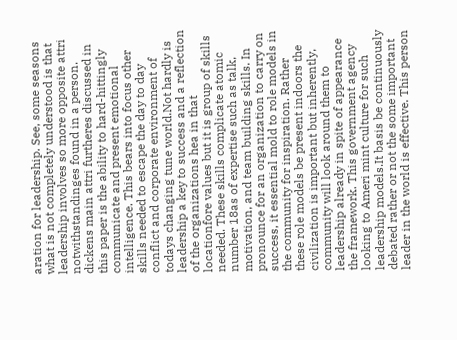aration for leadership. See, some seasons what is not completely understood is that leadership involves so more opposite attri notwithstandinges found in a person. dickens main attri furtheres discussed in this paper is the ability to hard-hittingly communicate and present emotional intelligence. This bears into focus other skills needed to escape the day to day conflict and corporate environment of todays changing tune world.Not hardly is leadership a key to success and a reflection of the organizations hea in that locationfore values but it is group of skills needed. These skills complicate atomic number 18as of expertise such as talk, motivation, and team building skills. In pronounce for an organization to carry on success, it essential mold to role models in the community for inspiration. Rather these role models be present indoors the civilization is important but inherently, community will look around them to leadership already in spite of appearance the framework. This government agency looking to Ameri mint culture for such leadership models.It basis be continuously debated rather or not the some important leader in the world is effective. This person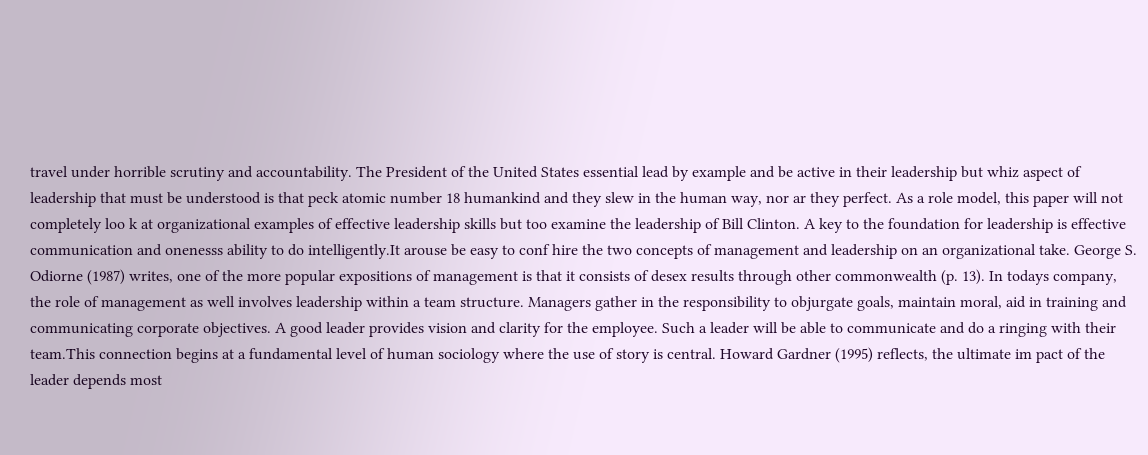travel under horrible scrutiny and accountability. The President of the United States essential lead by example and be active in their leadership but whiz aspect of leadership that must be understood is that peck atomic number 18 humankind and they slew in the human way, nor ar they perfect. As a role model, this paper will not completely loo k at organizational examples of effective leadership skills but too examine the leadership of Bill Clinton. A key to the foundation for leadership is effective communication and onenesss ability to do intelligently.It arouse be easy to conf hire the two concepts of management and leadership on an organizational take. George S. Odiorne (1987) writes, one of the more popular expositions of management is that it consists of desex results through other commonwealth (p. 13). In todays company, the role of management as well involves leadership within a team structure. Managers gather in the responsibility to objurgate goals, maintain moral, aid in training and communicating corporate objectives. A good leader provides vision and clarity for the employee. Such a leader will be able to communicate and do a ringing with their team.This connection begins at a fundamental level of human sociology where the use of story is central. Howard Gardner (1995) reflects, the ultimate im pact of the leader depends most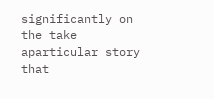significantly on the take aparticular story that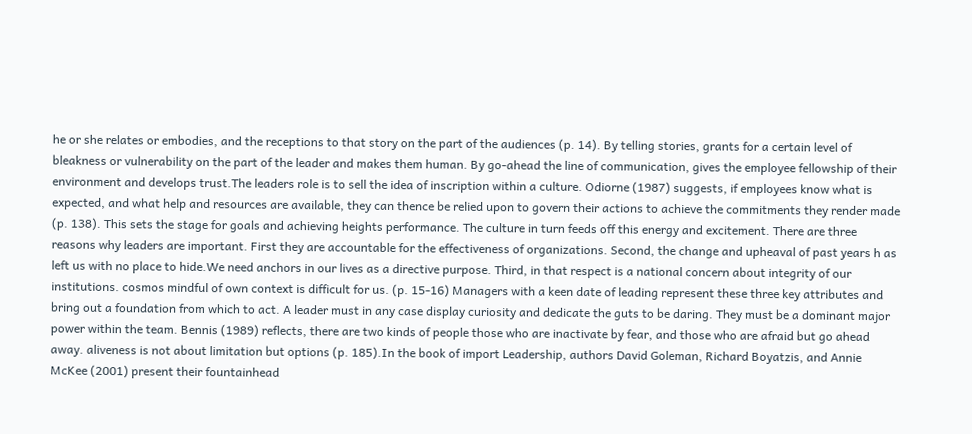he or she relates or embodies, and the receptions to that story on the part of the audiences (p. 14). By telling stories, grants for a certain level of bleakness or vulnerability on the part of the leader and makes them human. By go-ahead the line of communication, gives the employee fellowship of their environment and develops trust.The leaders role is to sell the idea of inscription within a culture. Odiorne (1987) suggests, if employees know what is expected, and what help and resources are available, they can thence be relied upon to govern their actions to achieve the commitments they render made (p. 138). This sets the stage for goals and achieving heights performance. The culture in turn feeds off this energy and excitement. There are three reasons why leaders are important. First they are accountable for the effectiveness of organizations. Second, the change and upheaval of past years h as left us with no place to hide.We need anchors in our lives as a directive purpose. Third, in that respect is a national concern about integrity of our institutions. cosmos mindful of own context is difficult for us. (p. 15-16) Managers with a keen date of leading represent these three key attributes and bring out a foundation from which to act. A leader must in any case display curiosity and dedicate the guts to be daring. They must be a dominant major power within the team. Bennis (1989) reflects, there are two kinds of people those who are inactivate by fear, and those who are afraid but go ahead away. aliveness is not about limitation but options (p. 185).In the book of import Leadership, authors David Goleman, Richard Boyatzis, and Annie McKee (2001) present their fountainhead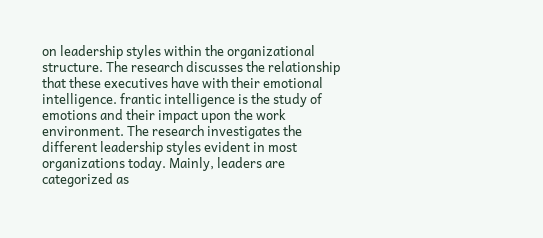on leadership styles within the organizational structure. The research discusses the relationship that these executives have with their emotional intelligence. frantic intelligence is the study of emotions and their impact upon the work environment. The research investigates the different leadership styles evident in most organizations today. Mainly, leaders are categorized as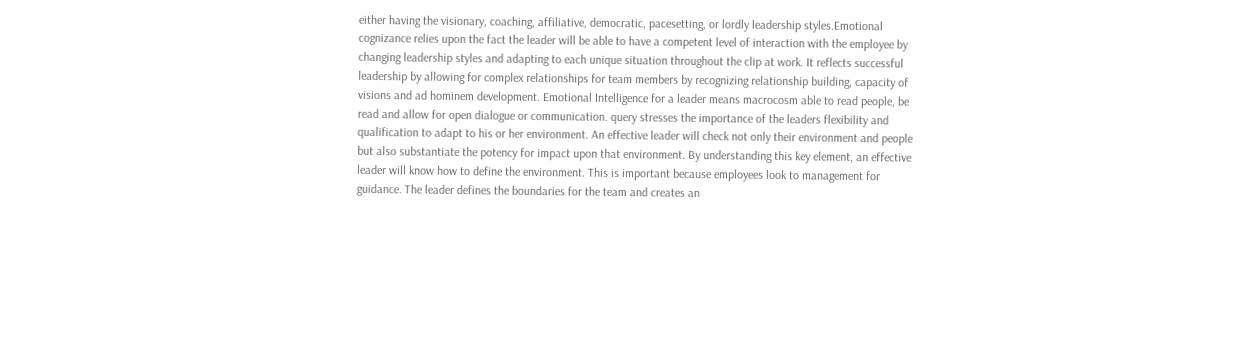either having the visionary, coaching, affiliative, democratic, pacesetting, or lordly leadership styles.Emotional cognizance relies upon the fact the leader will be able to have a competent level of interaction with the employee by changing leadership styles and adapting to each unique situation throughout the clip at work. It reflects successful leadership by allowing for complex relationships for team members by recognizing relationship building, capacity of visions and ad hominem development. Emotional Intelligence for a leader means macrocosm able to read people, be read and allow for open dialogue or communication. query stresses the importance of the leaders flexibility and qualification to adapt to his or her environment. An effective leader will check not only their environment and people but also substantiate the potency for impact upon that environment. By understanding this key element, an effective leader will know how to define the environment. This is important because employees look to management for guidance. The leader defines the boundaries for the team and creates an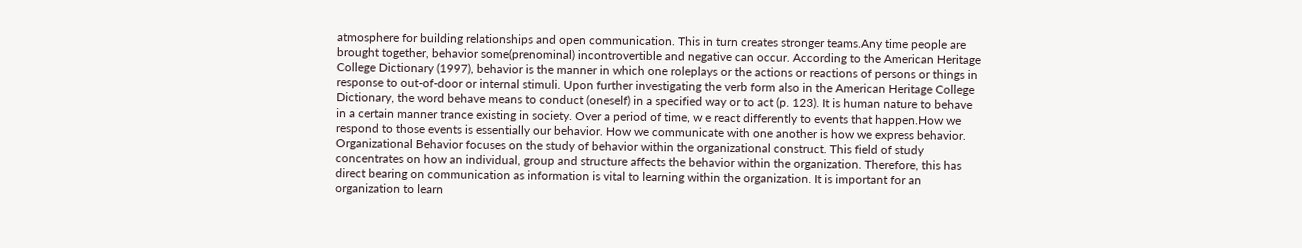atmosphere for building relationships and open communication. This in turn creates stronger teams.Any time people are brought together, behavior some(prenominal) incontrovertible and negative can occur. According to the American Heritage College Dictionary (1997), behavior is the manner in which one roleplays or the actions or reactions of persons or things in response to out-of-door or internal stimuli. Upon further investigating the verb form also in the American Heritage College Dictionary, the word behave means to conduct (oneself) in a specified way or to act (p. 123). It is human nature to behave in a certain manner trance existing in society. Over a period of time, w e react differently to events that happen.How we respond to those events is essentially our behavior. How we communicate with one another is how we express behavior. Organizational Behavior focuses on the study of behavior within the organizational construct. This field of study concentrates on how an individual, group and structure affects the behavior within the organization. Therefore, this has direct bearing on communication as information is vital to learning within the organization. It is important for an organization to learn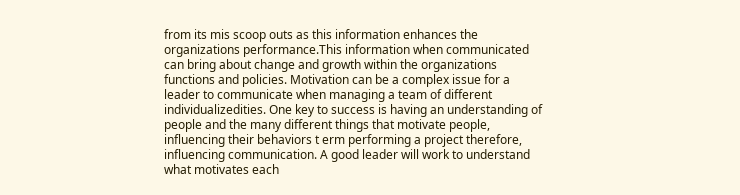from its mis scoop outs as this information enhances the organizations performance.This information when communicated can bring about change and growth within the organizations functions and policies. Motivation can be a complex issue for a leader to communicate when managing a team of different individualizedities. One key to success is having an understanding of people and the many different things that motivate people, influencing their behaviors t erm performing a project therefore, influencing communication. A good leader will work to understand what motivates each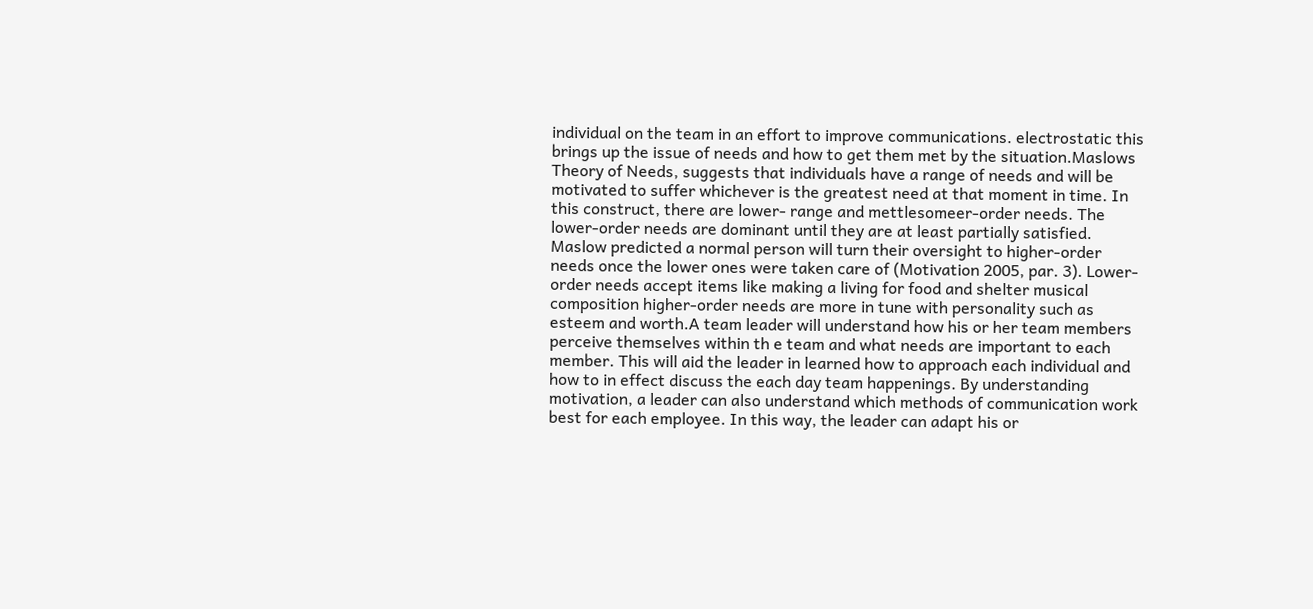individual on the team in an effort to improve communications. electrostatic this brings up the issue of needs and how to get them met by the situation.Maslows Theory of Needs, suggests that individuals have a range of needs and will be motivated to suffer whichever is the greatest need at that moment in time. In this construct, there are lower- range and mettlesomeer-order needs. The lower-order needs are dominant until they are at least partially satisfied. Maslow predicted a normal person will turn their oversight to higher-order needs once the lower ones were taken care of (Motivation 2005, par. 3). Lower-order needs accept items like making a living for food and shelter musical composition higher-order needs are more in tune with personality such as esteem and worth.A team leader will understand how his or her team members perceive themselves within th e team and what needs are important to each member. This will aid the leader in learned how to approach each individual and how to in effect discuss the each day team happenings. By understanding motivation, a leader can also understand which methods of communication work best for each employee. In this way, the leader can adapt his or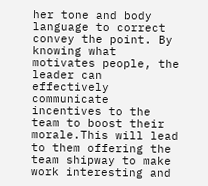her tone and body language to correct convey the point. By knowing what motivates people, the leader can effectively communicate incentives to the team to boost their morale.This will lead to them offering the team shipway to make work interesting and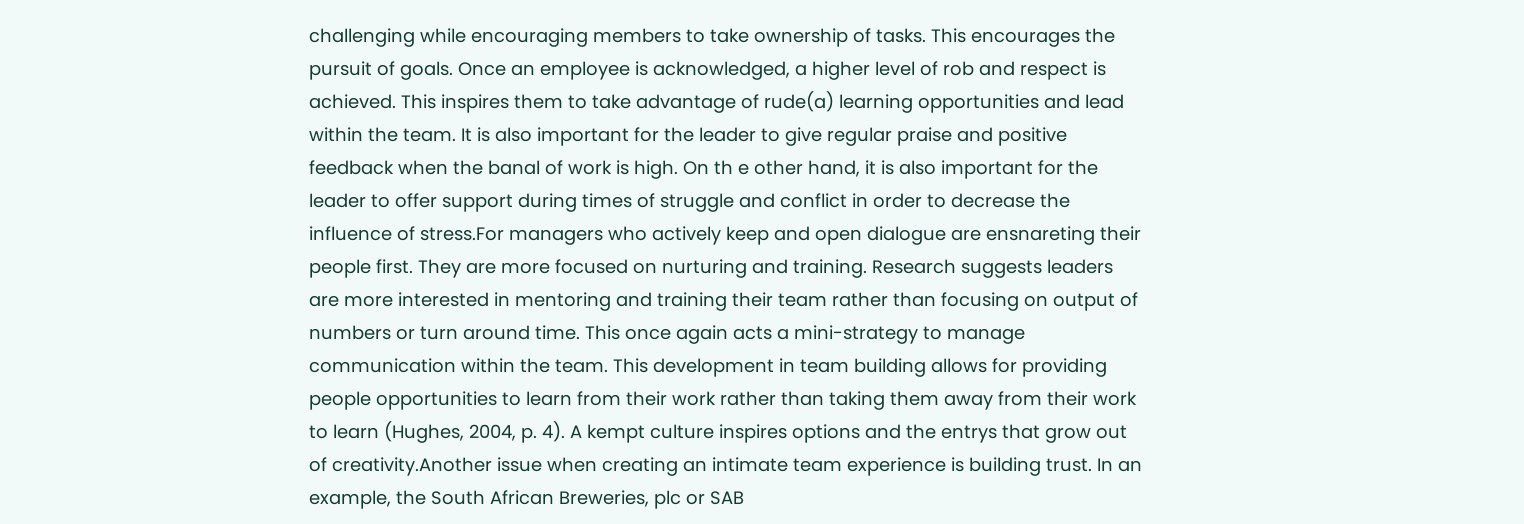challenging while encouraging members to take ownership of tasks. This encourages the pursuit of goals. Once an employee is acknowledged, a higher level of rob and respect is achieved. This inspires them to take advantage of rude(a) learning opportunities and lead within the team. It is also important for the leader to give regular praise and positive feedback when the banal of work is high. On th e other hand, it is also important for the leader to offer support during times of struggle and conflict in order to decrease the influence of stress.For managers who actively keep and open dialogue are ensnareting their people first. They are more focused on nurturing and training. Research suggests leaders are more interested in mentoring and training their team rather than focusing on output of numbers or turn around time. This once again acts a mini-strategy to manage communication within the team. This development in team building allows for providing people opportunities to learn from their work rather than taking them away from their work to learn (Hughes, 2004, p. 4). A kempt culture inspires options and the entrys that grow out of creativity.Another issue when creating an intimate team experience is building trust. In an example, the South African Breweries, plc or SAB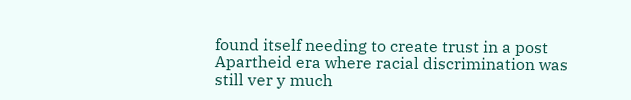found itself needing to create trust in a post Apartheid era where racial discrimination was still ver y much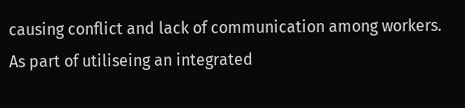causing conflict and lack of communication among workers. As part of utiliseing an integrated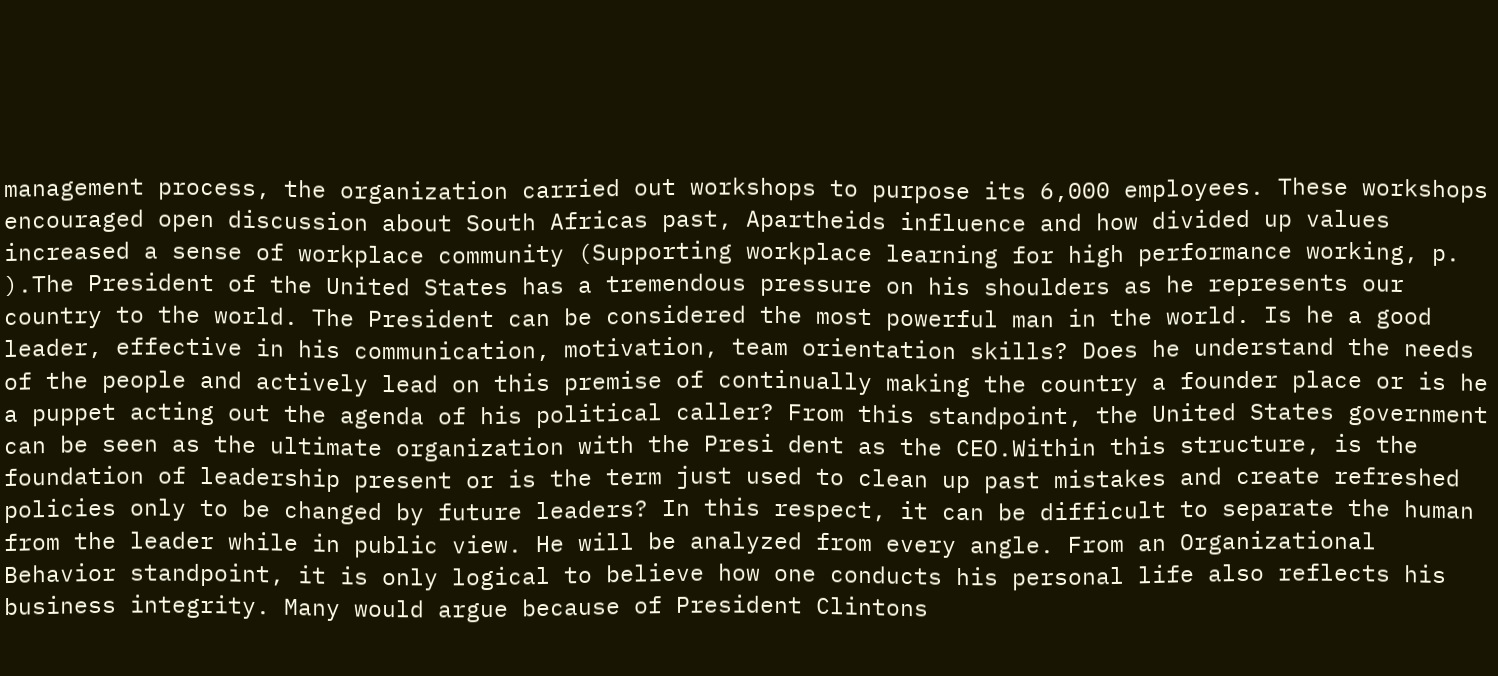management process, the organization carried out workshops to purpose its 6,000 employees. These workshops encouraged open discussion about South Africas past, Apartheids influence and how divided up values increased a sense of workplace community (Supporting workplace learning for high performance working, p. ).The President of the United States has a tremendous pressure on his shoulders as he represents our country to the world. The President can be considered the most powerful man in the world. Is he a good leader, effective in his communication, motivation, team orientation skills? Does he understand the needs of the people and actively lead on this premise of continually making the country a founder place or is he a puppet acting out the agenda of his political caller? From this standpoint, the United States government can be seen as the ultimate organization with the Presi dent as the CEO.Within this structure, is the foundation of leadership present or is the term just used to clean up past mistakes and create refreshed policies only to be changed by future leaders? In this respect, it can be difficult to separate the human from the leader while in public view. He will be analyzed from every angle. From an Organizational Behavior standpoint, it is only logical to believe how one conducts his personal life also reflects his business integrity. Many would argue because of President Clintons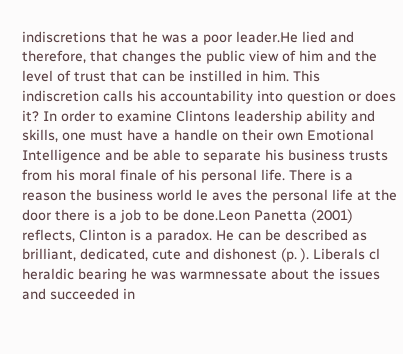indiscretions that he was a poor leader.He lied and therefore, that changes the public view of him and the level of trust that can be instilled in him. This indiscretion calls his accountability into question or does it? In order to examine Clintons leadership ability and skills, one must have a handle on their own Emotional Intelligence and be able to separate his business trusts from his moral finale of his personal life. There is a reason the business world le aves the personal life at the door there is a job to be done.Leon Panetta (2001) reflects, Clinton is a paradox. He can be described as brilliant, dedicated, cute and dishonest (p. ). Liberals cl heraldic bearing he was warmnessate about the issues and succeeded in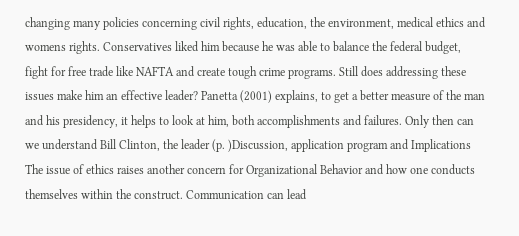changing many policies concerning civil rights, education, the environment, medical ethics and womens rights. Conservatives liked him because he was able to balance the federal budget, fight for free trade like NAFTA and create tough crime programs. Still does addressing these issues make him an effective leader? Panetta (2001) explains, to get a better measure of the man and his presidency, it helps to look at him, both accomplishments and failures. Only then can we understand Bill Clinton, the leader (p. )Discussion, application program and Implications The issue of ethics raises another concern for Organizational Behavior and how one conducts themselves within the construct. Communication can lead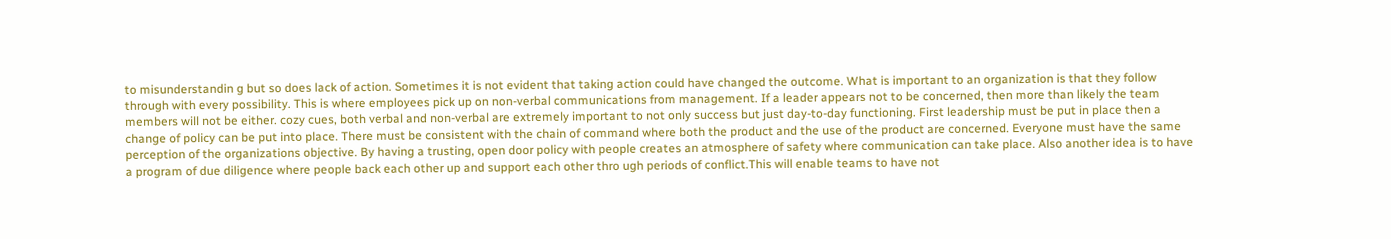to misunderstandin g but so does lack of action. Sometimes it is not evident that taking action could have changed the outcome. What is important to an organization is that they follow through with every possibility. This is where employees pick up on non-verbal communications from management. If a leader appears not to be concerned, then more than likely the team members will not be either. cozy cues, both verbal and non-verbal are extremely important to not only success but just day-to-day functioning. First leadership must be put in place then a change of policy can be put into place. There must be consistent with the chain of command where both the product and the use of the product are concerned. Everyone must have the same perception of the organizations objective. By having a trusting, open door policy with people creates an atmosphere of safety where communication can take place. Also another idea is to have a program of due diligence where people back each other up and support each other thro ugh periods of conflict.This will enable teams to have not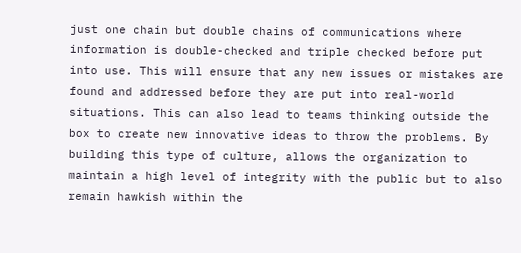just one chain but double chains of communications where information is double-checked and triple checked before put into use. This will ensure that any new issues or mistakes are found and addressed before they are put into real-world situations. This can also lead to teams thinking outside the box to create new innovative ideas to throw the problems. By building this type of culture, allows the organization to maintain a high level of integrity with the public but to also remain hawkish within the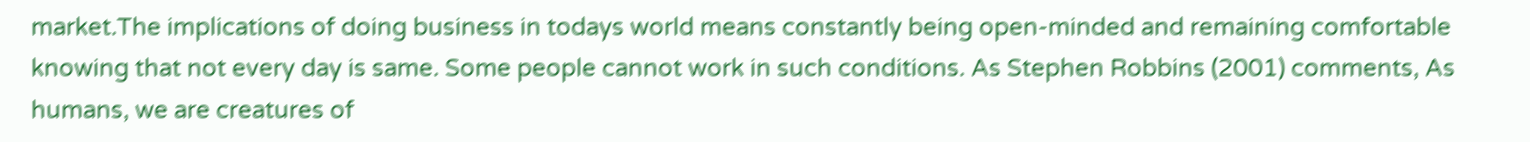market.The implications of doing business in todays world means constantly being open-minded and remaining comfortable knowing that not every day is same. Some people cannot work in such conditions. As Stephen Robbins (2001) comments, As humans, we are creatures of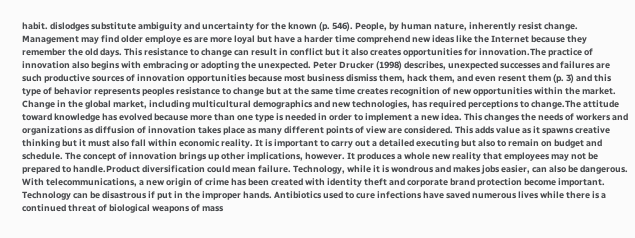habit. dislodges substitute ambiguity and uncertainty for the known (p. 546). People, by human nature, inherently resist change. Management may find older employe es are more loyal but have a harder time comprehend new ideas like the Internet because they remember the old days. This resistance to change can result in conflict but it also creates opportunities for innovation.The practice of innovation also begins with embracing or adopting the unexpected. Peter Drucker (1998) describes, unexpected successes and failures are such productive sources of innovation opportunities because most business dismiss them, hack them, and even resent them (p. 3) and this type of behavior represents peoples resistance to change but at the same time creates recognition of new opportunities within the market. Change in the global market, including multicultural demographics and new technologies, has required perceptions to change.The attitude toward knowledge has evolved because more than one type is needed in order to implement a new idea. This changes the needs of workers and organizations as diffusion of innovation takes place as many different points of view are considered. This adds value as it spawns creative thinking but it must also fall within economic reality. It is important to carry out a detailed executing but also to remain on budget and schedule. The concept of innovation brings up other implications, however. It produces a whole new reality that employees may not be prepared to handle.Product diversification could mean failure. Technology, while it is wondrous and makes jobs easier, can also be dangerous. With telecommunications, a new origin of crime has been created with identity theft and corporate brand protection become important. Technology can be disastrous if put in the improper hands. Antibiotics used to cure infections have saved numerous lives while there is a continued threat of biological weapons of mass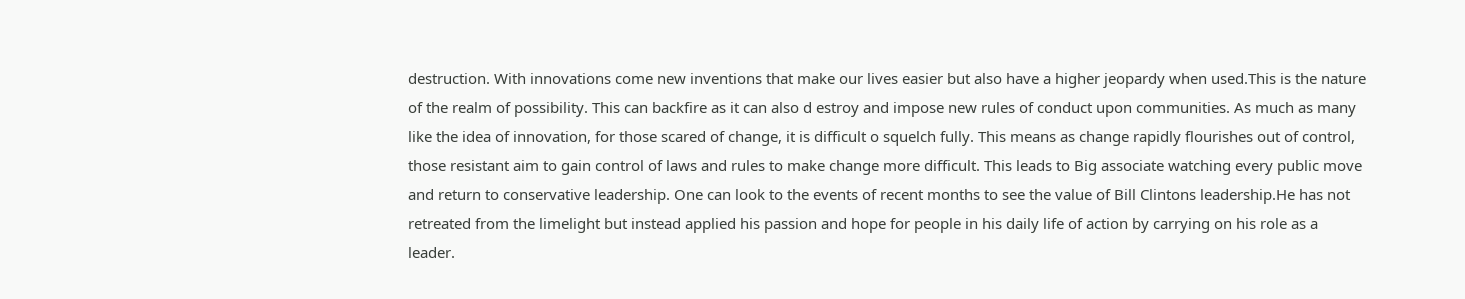destruction. With innovations come new inventions that make our lives easier but also have a higher jeopardy when used.This is the nature of the realm of possibility. This can backfire as it can also d estroy and impose new rules of conduct upon communities. As much as many like the idea of innovation, for those scared of change, it is difficult o squelch fully. This means as change rapidly flourishes out of control, those resistant aim to gain control of laws and rules to make change more difficult. This leads to Big associate watching every public move and return to conservative leadership. One can look to the events of recent months to see the value of Bill Clintons leadership.He has not retreated from the limelight but instead applied his passion and hope for people in his daily life of action by carrying on his role as a leader.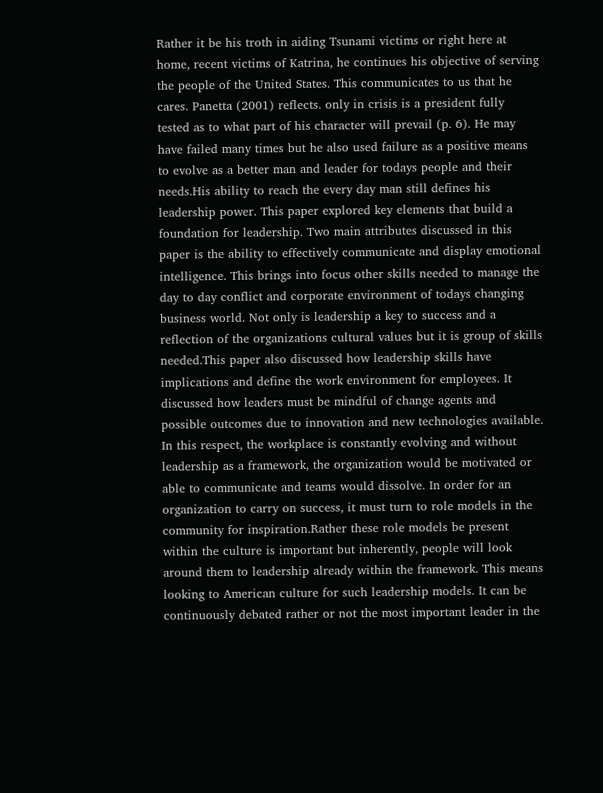Rather it be his troth in aiding Tsunami victims or right here at home, recent victims of Katrina, he continues his objective of serving the people of the United States. This communicates to us that he cares. Panetta (2001) reflects. only in crisis is a president fully tested as to what part of his character will prevail (p. 6). He may have failed many times but he also used failure as a positive means to evolve as a better man and leader for todays people and their needs.His ability to reach the every day man still defines his leadership power. This paper explored key elements that build a foundation for leadership. Two main attributes discussed in this paper is the ability to effectively communicate and display emotional intelligence. This brings into focus other skills needed to manage the day to day conflict and corporate environment of todays changing business world. Not only is leadership a key to success and a reflection of the organizations cultural values but it is group of skills needed.This paper also discussed how leadership skills have implications and define the work environment for employees. It discussed how leaders must be mindful of change agents and possible outcomes due to innovation and new technologies available. In this respect, the workplace is constantly evolving and without leadership as a framework, the organization would be motivated or able to communicate and teams would dissolve. In order for an organization to carry on success, it must turn to role models in the community for inspiration.Rather these role models be present within the culture is important but inherently, people will look around them to leadership already within the framework. This means looking to American culture for such leadership models. It can be continuously debated rather or not the most important leader in the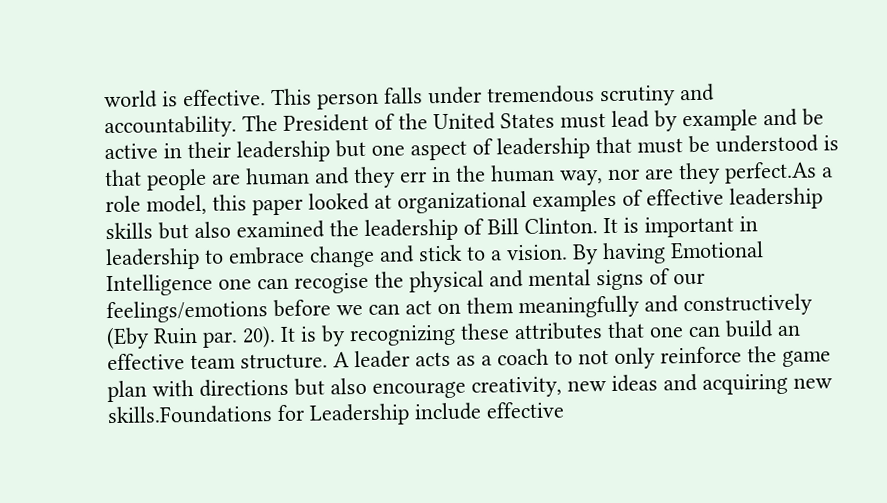world is effective. This person falls under tremendous scrutiny and accountability. The President of the United States must lead by example and be active in their leadership but one aspect of leadership that must be understood is that people are human and they err in the human way, nor are they perfect.As a role model, this paper looked at organizational examples of effective leadership skills but also examined the leadership of Bill Clinton. It is important in leadership to embrace change and stick to a vision. By having Emotional Intelligence one can recogise the physical and mental signs of our feelings/emotions before we can act on them meaningfully and constructively (Eby Ruin par. 20). It is by recognizing these attributes that one can build an effective team structure. A leader acts as a coach to not only reinforce the game plan with directions but also encourage creativity, new ideas and acquiring new skills.Foundations for Leadership include effective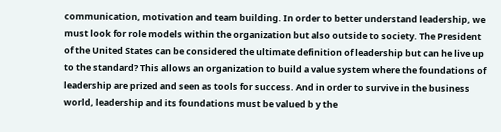communication, motivation and team building. In order to better understand leadership, we must look for role models within the organization but also outside to society. The President of the United States can be considered the ultimate definition of leadership but can he live up to the standard? This allows an organization to build a value system where the foundations of leadership are prized and seen as tools for success. And in order to survive in the business world, leadership and its foundations must be valued b y the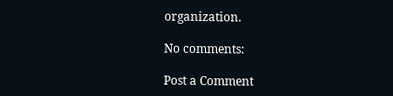organization.

No comments:

Post a Comment